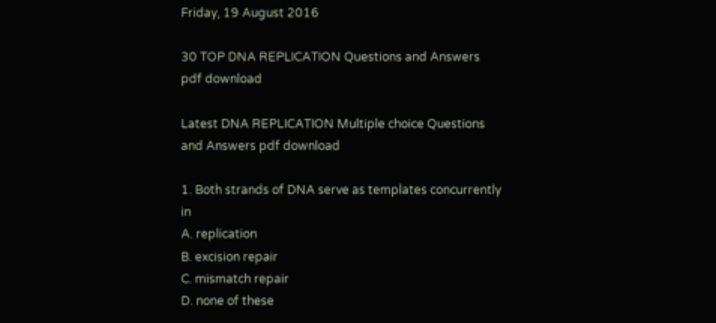Friday, 19 August 2016

30 TOP DNA REPLICATION Questions and Answers pdf download

Latest DNA REPLICATION Multiple choice Questions and Answers pdf download

1. Both strands of DNA serve as templates concurrently in
A. replication
B. excision repair
C. mismatch repair
D. none of these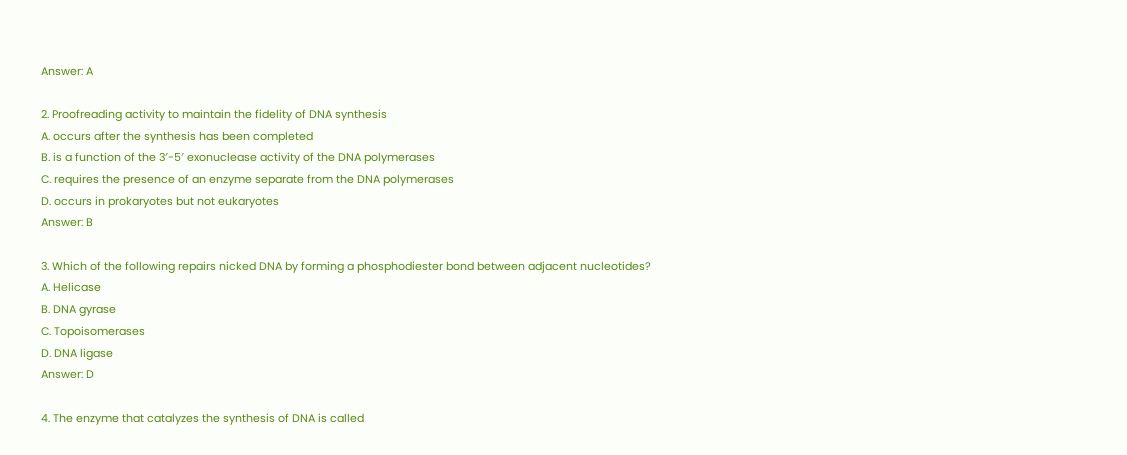Answer: A

2. Proofreading activity to maintain the fidelity of DNA synthesis
A. occurs after the synthesis has been completed
B. is a function of the 3′-5′ exonuclease activity of the DNA polymerases
C. requires the presence of an enzyme separate from the DNA polymerases
D. occurs in prokaryotes but not eukaryotes
Answer: B

3. Which of the following repairs nicked DNA by forming a phosphodiester bond between adjacent nucleotides?
A. Helicase
B. DNA gyrase
C. Topoisomerases
D. DNA ligase
Answer: D

4. The enzyme that catalyzes the synthesis of DNA is called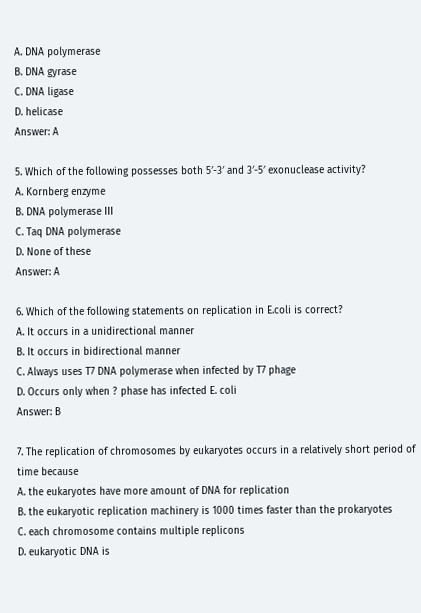A. DNA polymerase
B. DNA gyrase
C. DNA ligase
D. helicase
Answer: A

5. Which of the following possesses both 5′-3′ and 3′-5′ exonuclease activity?
A. Kornberg enzyme
B. DNA polymerase III
C. Taq DNA polymerase
D. None of these
Answer: A

6. Which of the following statements on replication in E.coli is correct?
A. It occurs in a unidirectional manner
B. It occurs in bidirectional manner
C. Always uses T7 DNA polymerase when infected by T7 phage
D. Occurs only when ? phase has infected E. coli
Answer: B

7. The replication of chromosomes by eukaryotes occurs in a relatively short period of time because
A. the eukaryotes have more amount of DNA for replication
B. the eukaryotic replication machinery is 1000 times faster than the prokaryotes
C. each chromosome contains multiple replicons
D. eukaryotic DNA is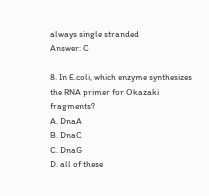always single stranded
Answer: C

8. In E.coli, which enzyme synthesizes the RNA primer for Okazaki fragments?
A. DnaA
B. DnaC
C. DnaG
D. all of these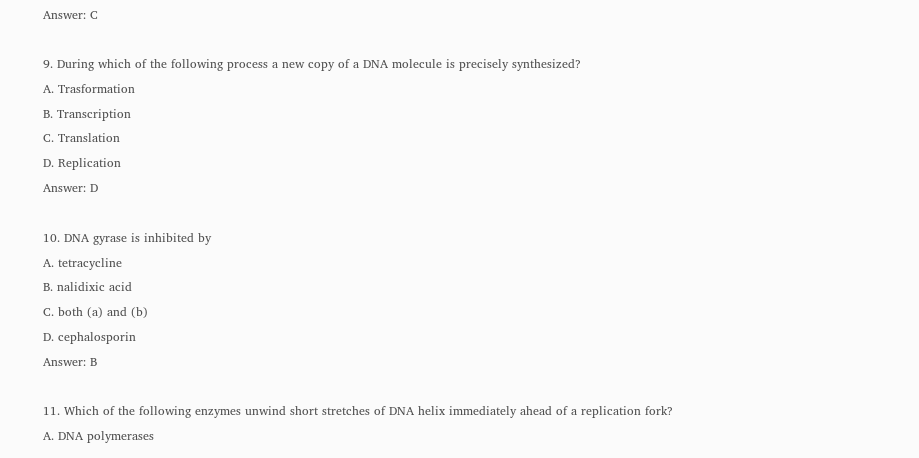Answer: C

9. During which of the following process a new copy of a DNA molecule is precisely synthesized?
A. Trasformation
B. Transcription
C. Translation
D. Replication
Answer: D

10. DNA gyrase is inhibited by
A. tetracycline
B. nalidixic acid
C. both (a) and (b)
D. cephalosporin
Answer: B

11. Which of the following enzymes unwind short stretches of DNA helix immediately ahead of a replication fork?
A. DNA polymerases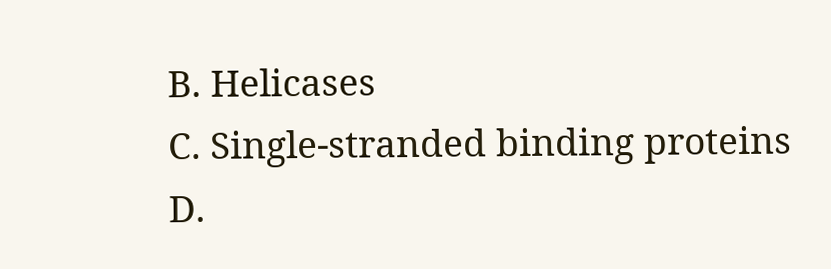B. Helicases
C. Single-stranded binding proteins
D.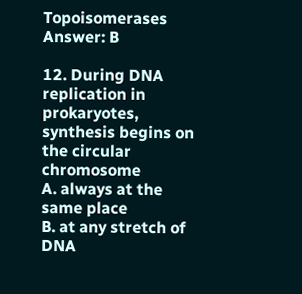Topoisomerases
Answer: B

12. During DNA replication in prokaryotes, synthesis begins on the circular chromosome
A. always at the same place
B. at any stretch of DNA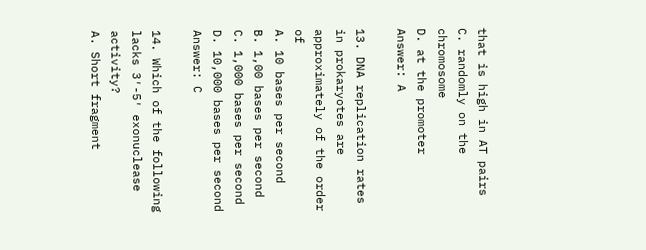that is high in AT pairs
C. randomly on the chromosome
D. at the promoter
Answer: A

13. DNA replication rates in prokaryotes are approximately of the order of
A. 10 bases per second
B. 1,00 bases per second
C. 1,000 bases per second
D. 10,000 bases per second
Answer: C

14. Which of the following lacks 3′-5′ exonuclease activity?
A. Short fragment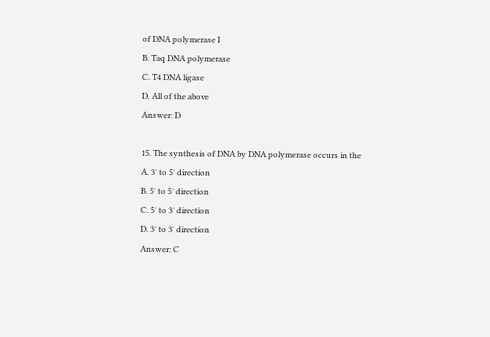of DNA polymerase I
B. Taq DNA polymerase
C. T4 DNA ligase
D. All of the above
Answer: D

15. The synthesis of DNA by DNA polymerase occurs in the
A. 3′ to 5′ direction
B. 5′ to 5′ direction
C. 5′ to 3′ direction
D. 3′ to 3′ direction
Answer: C